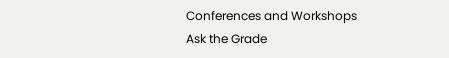Conferences and Workshops
Ask the Grade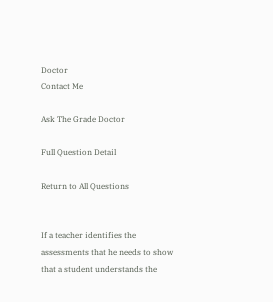Doctor
Contact Me

Ask The Grade Doctor

Full Question Detail

Return to All Questions


If a teacher identifies the assessments that he needs to show that a student understands the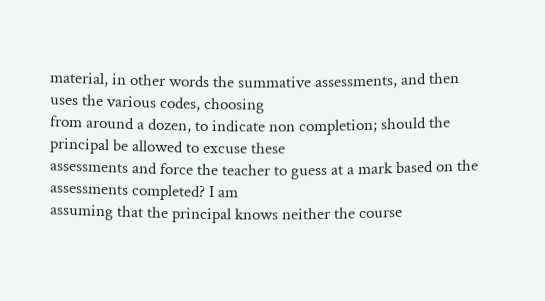material, in other words the summative assessments, and then uses the various codes, choosing
from around a dozen, to indicate non completion; should the principal be allowed to excuse these
assessments and force the teacher to guess at a mark based on the assessments completed? I am
assuming that the principal knows neither the course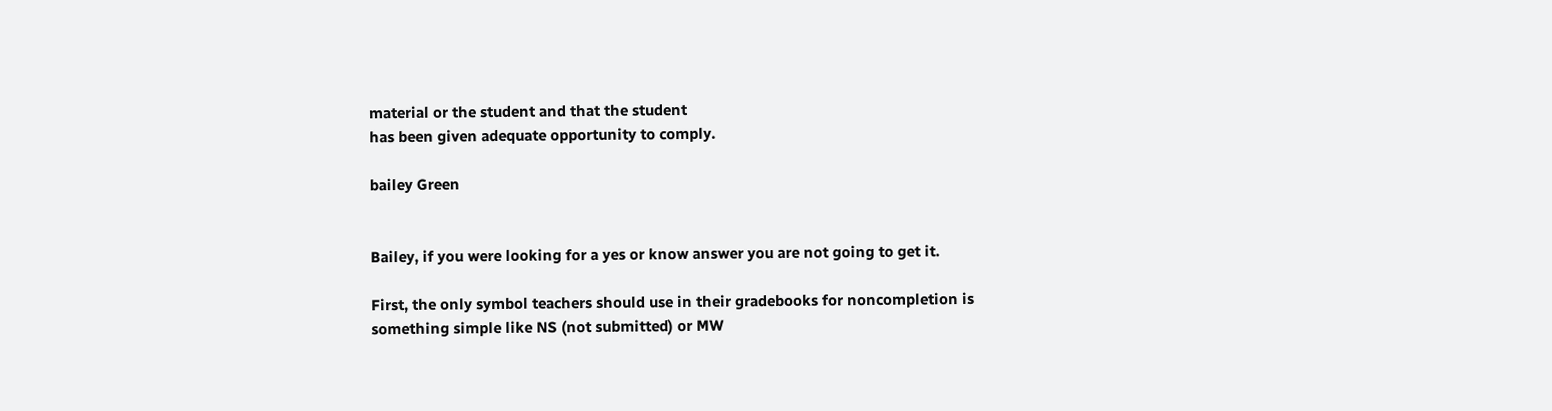material or the student and that the student
has been given adequate opportunity to comply.

bailey Green


Bailey, if you were looking for a yes or know answer you are not going to get it.

First, the only symbol teachers should use in their gradebooks for noncompletion is
something simple like NS (not submitted) or MW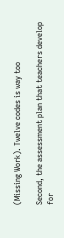(Missing Work). Twelve codes is way too

Second, the assessment plan that teachers develop for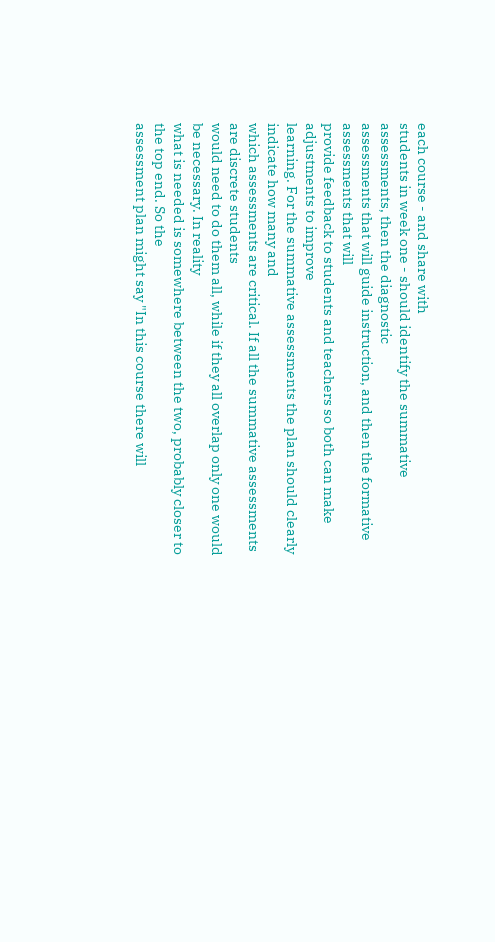each course - and share with
students in week one - should identify the summative assessments, then the diagnostic
assessments that will guide instruction, and then the formative assessments that will
provide feedback to students and teachers so both can make adjustments to improve
learning. For the summative assessments the plan should clearly indicate how many and
which assessments are critical. If all the summative assessments are discrete students
would need to do them all, while if they all overlap only one would be necessary. In reality
what is needed is somewhere between the two, probably closer to the top end. So the
assessment plan might say "In this course there will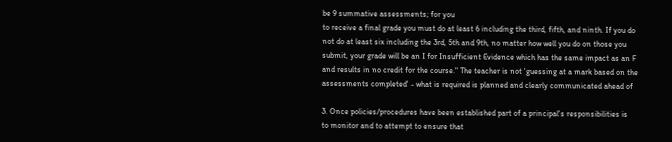be 9 summative assessments; for you
to receive a final grade you must do at least 6 including the third, fifth, and ninth. If you do
not do at least six including the 3rd, 5th and 9th, no matter how well you do on those you
submit, your grade will be an I for Insufficient Evidence which has the same impact as an F
and results in no credit for the course." The teacher is not 'guessing at a mark based on the
assessments completed' - what is required is planned and clearly communicated ahead of

3. Once policies/procedures have been established part of a principal's responsibilities is
to monitor and to attempt to ensure that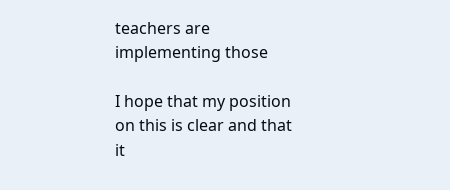teachers are implementing those

I hope that my position on this is clear and that it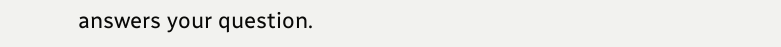answers your question.